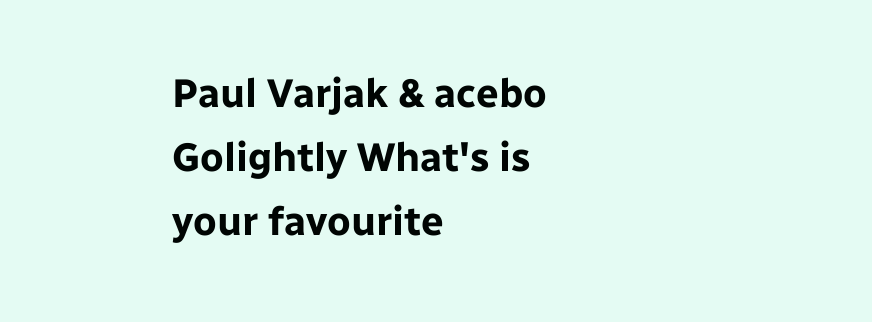Paul Varjak & acebo Golightly What's is your favourite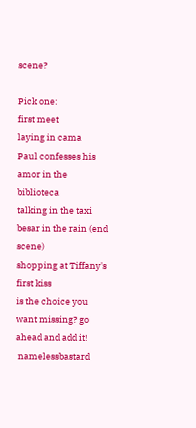scene?

Pick one:
first meet
laying in cama
Paul confesses his amor in the biblioteca
talking in the taxi
besar in the rain (end scene)
shopping at Tiffany's
first kiss
is the choice you want missing? go ahead and add it!
 namelessbastard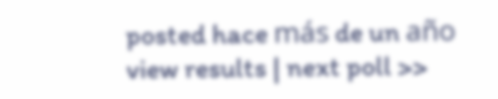posted hace más de un año
view results | next poll >>